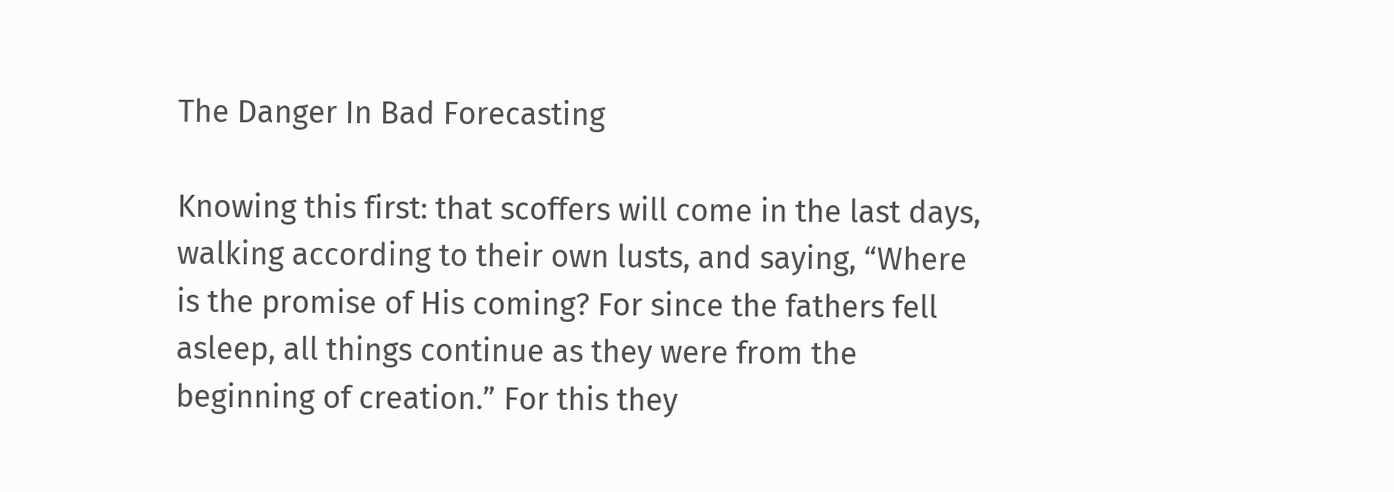The Danger In Bad Forecasting

Knowing this first: that scoffers will come in the last days, walking according to their own lusts, and saying, “Where is the promise of His coming? For since the fathers fell asleep, all things continue as they were from the beginning of creation.” For this they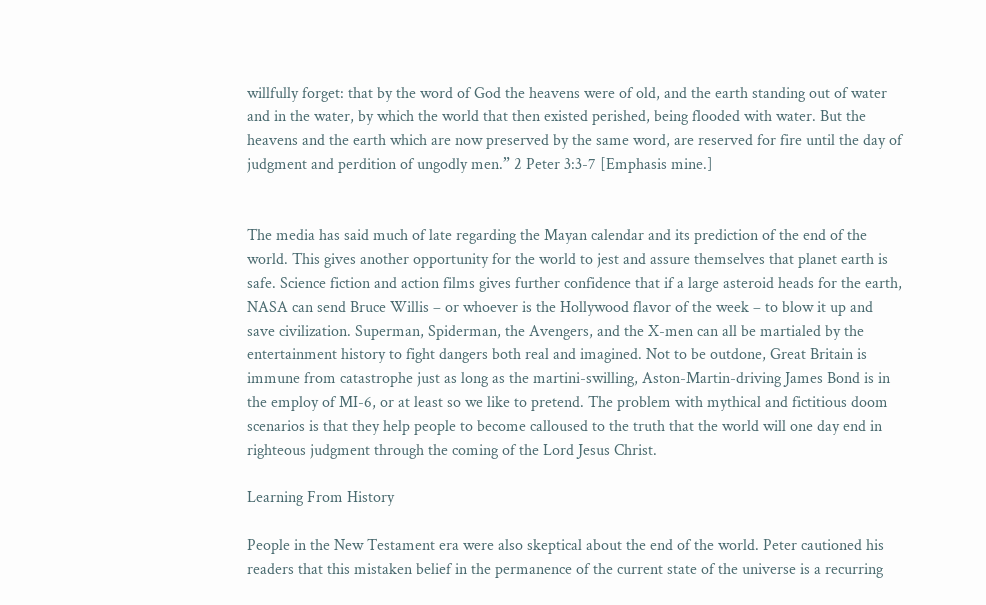willfully forget: that by the word of God the heavens were of old, and the earth standing out of water and in the water, by which the world that then existed perished, being flooded with water. But the heavens and the earth which are now preserved by the same word, are reserved for fire until the day of judgment and perdition of ungodly men.” 2 Peter 3:3-7 [Emphasis mine.]


The media has said much of late regarding the Mayan calendar and its prediction of the end of the world. This gives another opportunity for the world to jest and assure themselves that planet earth is safe. Science fiction and action films gives further confidence that if a large asteroid heads for the earth, NASA can send Bruce Willis – or whoever is the Hollywood flavor of the week – to blow it up and save civilization. Superman, Spiderman, the Avengers, and the X-men can all be martialed by the entertainment history to fight dangers both real and imagined. Not to be outdone, Great Britain is immune from catastrophe just as long as the martini-swilling, Aston-Martin-driving James Bond is in the employ of MI-6, or at least so we like to pretend. The problem with mythical and fictitious doom scenarios is that they help people to become calloused to the truth that the world will one day end in righteous judgment through the coming of the Lord Jesus Christ.

Learning From History

People in the New Testament era were also skeptical about the end of the world. Peter cautioned his readers that this mistaken belief in the permanence of the current state of the universe is a recurring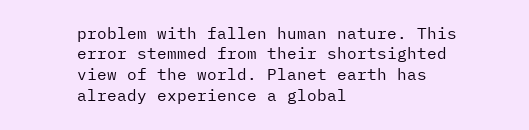problem with fallen human nature. This error stemmed from their shortsighted view of the world. Planet earth has already experience a global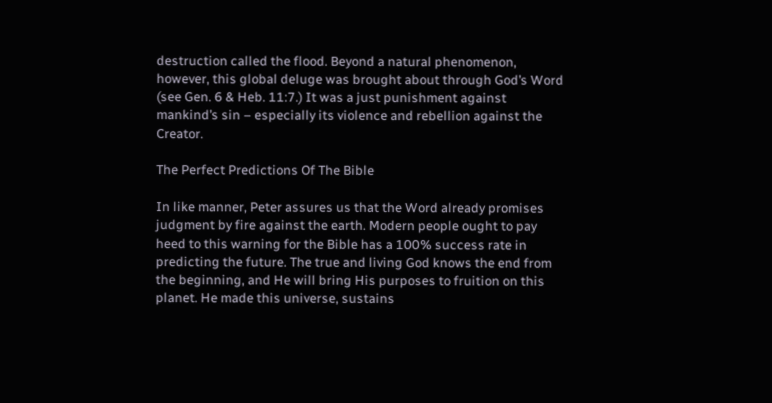destruction called the flood. Beyond a natural phenomenon, however, this global deluge was brought about through God’s Word (see Gen. 6 & Heb. 11:7.) It was a just punishment against mankind’s sin – especially its violence and rebellion against the Creator.

The Perfect Predictions Of The Bible

In like manner, Peter assures us that the Word already promises judgment by fire against the earth. Modern people ought to pay heed to this warning for the Bible has a 100% success rate in predicting the future. The true and living God knows the end from the beginning, and He will bring His purposes to fruition on this planet. He made this universe, sustains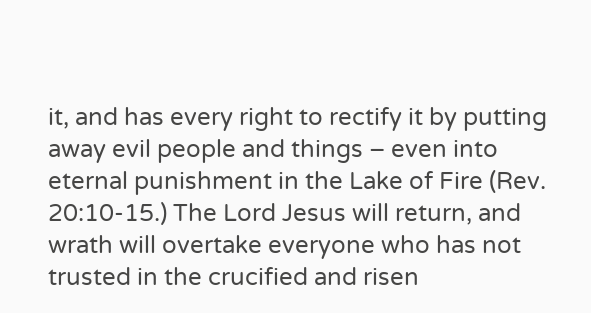it, and has every right to rectify it by putting away evil people and things – even into eternal punishment in the Lake of Fire (Rev. 20:10-15.) The Lord Jesus will return, and wrath will overtake everyone who has not trusted in the crucified and risen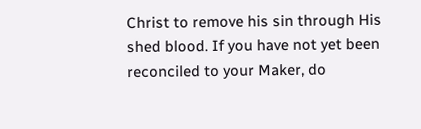Christ to remove his sin through His shed blood. If you have not yet been reconciled to your Maker, do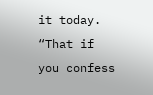it today. “That if you confess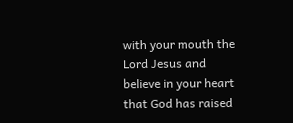with your mouth the Lord Jesus and believe in your heart that God has raised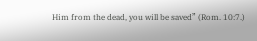Him from the dead, you will be saved” (Rom. 10:7.)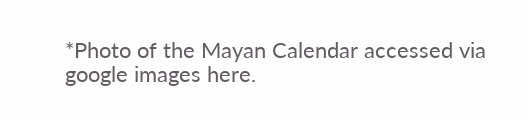*Photo of the Mayan Calendar accessed via google images here.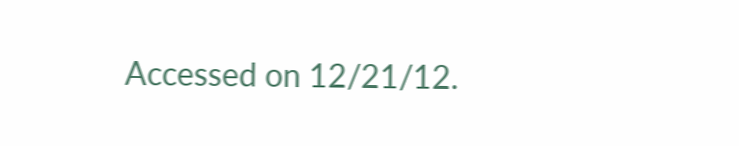Accessed on 12/21/12.